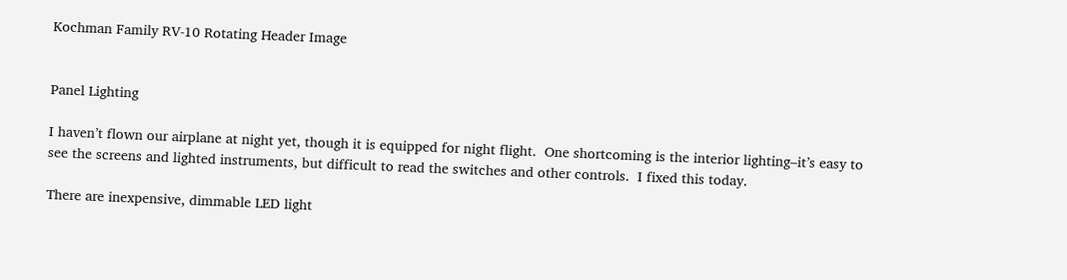Kochman Family RV-10 Rotating Header Image


Panel Lighting

I haven’t flown our airplane at night yet, though it is equipped for night flight.  One shortcoming is the interior lighting–it’s easy to see the screens and lighted instruments, but difficult to read the switches and other controls.  I fixed this today.

There are inexpensive, dimmable LED light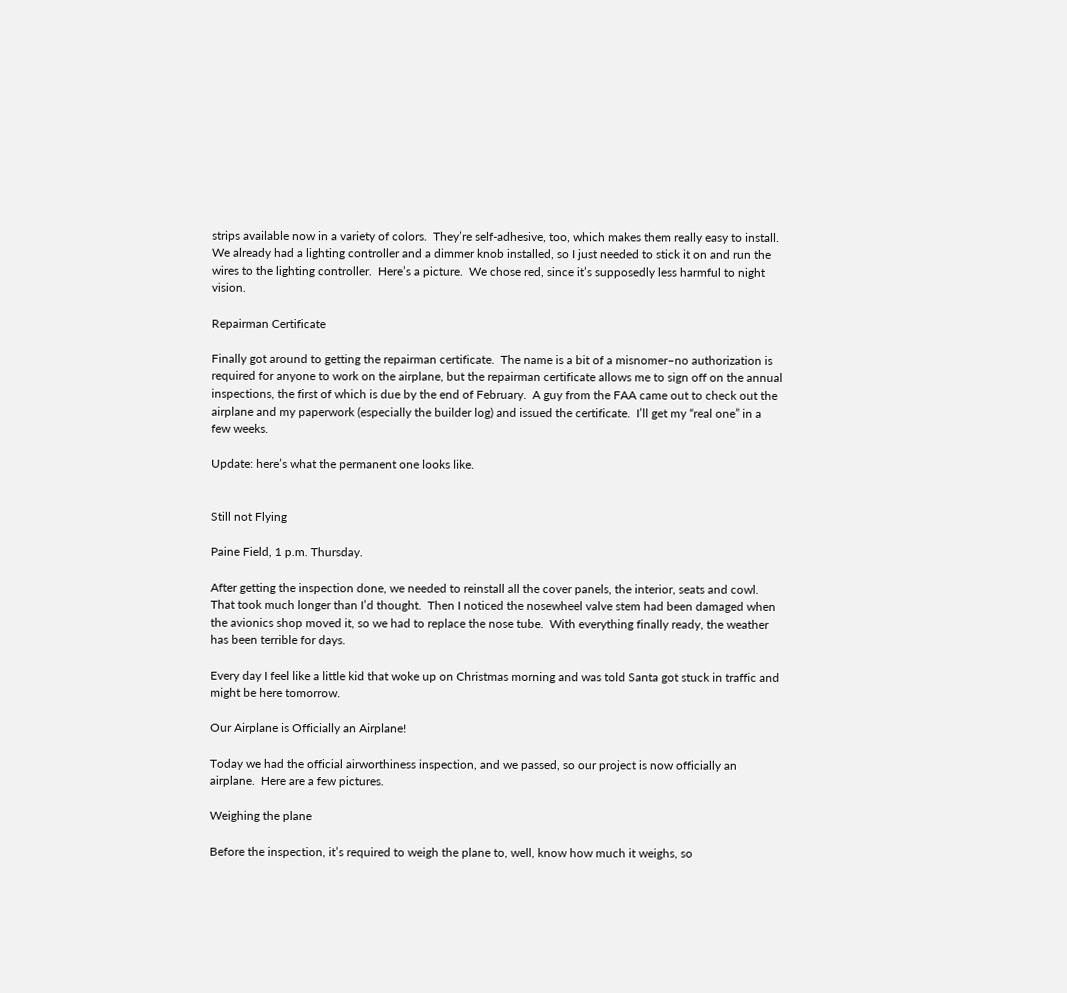strips available now in a variety of colors.  They’re self-adhesive, too, which makes them really easy to install.  We already had a lighting controller and a dimmer knob installed, so I just needed to stick it on and run the wires to the lighting controller.  Here’s a picture.  We chose red, since it’s supposedly less harmful to night vision.

Repairman Certificate

Finally got around to getting the repairman certificate.  The name is a bit of a misnomer–no authorization is required for anyone to work on the airplane, but the repairman certificate allows me to sign off on the annual inspections, the first of which is due by the end of February.  A guy from the FAA came out to check out the airplane and my paperwork (especially the builder log) and issued the certificate.  I’ll get my “real one” in a few weeks.

Update: here’s what the permanent one looks like.


Still not Flying

Paine Field, 1 p.m. Thursday.

After getting the inspection done, we needed to reinstall all the cover panels, the interior, seats and cowl.  That took much longer than I’d thought.  Then I noticed the nosewheel valve stem had been damaged when the avionics shop moved it, so we had to replace the nose tube.  With everything finally ready, the weather has been terrible for days.

Every day I feel like a little kid that woke up on Christmas morning and was told Santa got stuck in traffic and might be here tomorrow.

Our Airplane is Officially an Airplane!

Today we had the official airworthiness inspection, and we passed, so our project is now officially an airplane.  Here are a few pictures.

Weighing the plane

Before the inspection, it’s required to weigh the plane to, well, know how much it weighs, so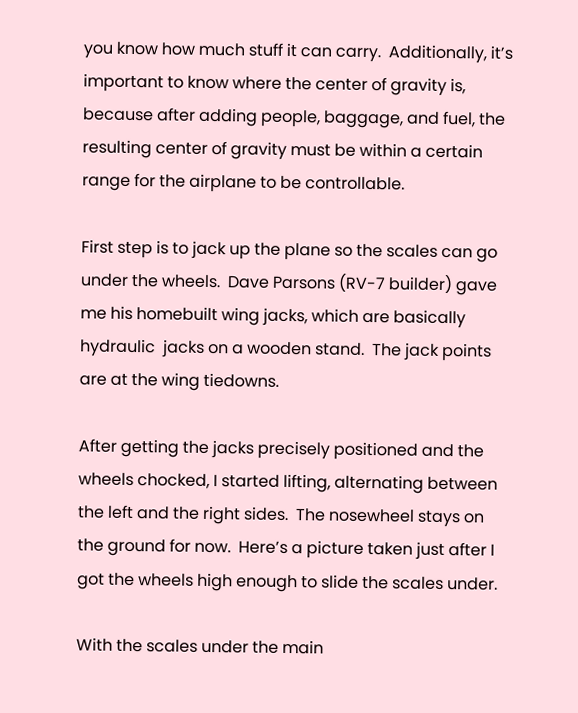you know how much stuff it can carry.  Additionally, it’s important to know where the center of gravity is, because after adding people, baggage, and fuel, the resulting center of gravity must be within a certain range for the airplane to be controllable.

First step is to jack up the plane so the scales can go under the wheels.  Dave Parsons (RV-7 builder) gave me his homebuilt wing jacks, which are basically hydraulic  jacks on a wooden stand.  The jack points are at the wing tiedowns.

After getting the jacks precisely positioned and the wheels chocked, I started lifting, alternating between the left and the right sides.  The nosewheel stays on the ground for now.  Here’s a picture taken just after I got the wheels high enough to slide the scales under.

With the scales under the main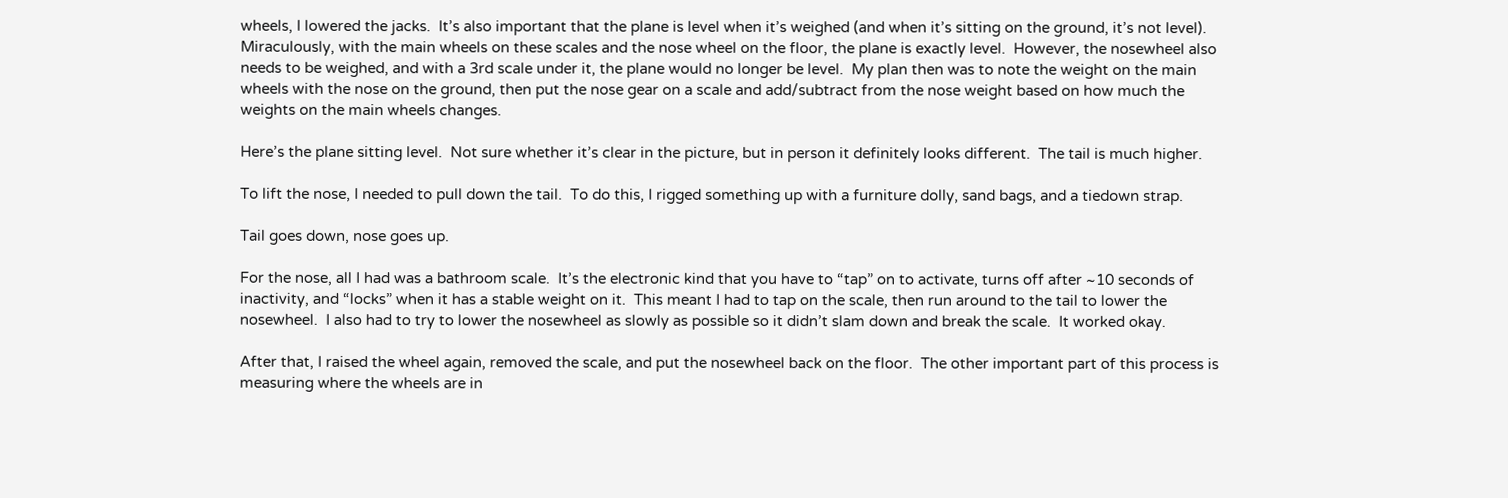wheels, I lowered the jacks.  It’s also important that the plane is level when it’s weighed (and when it’s sitting on the ground, it’s not level).  Miraculously, with the main wheels on these scales and the nose wheel on the floor, the plane is exactly level.  However, the nosewheel also needs to be weighed, and with a 3rd scale under it, the plane would no longer be level.  My plan then was to note the weight on the main wheels with the nose on the ground, then put the nose gear on a scale and add/subtract from the nose weight based on how much the weights on the main wheels changes.

Here’s the plane sitting level.  Not sure whether it’s clear in the picture, but in person it definitely looks different.  The tail is much higher.

To lift the nose, I needed to pull down the tail.  To do this, I rigged something up with a furniture dolly, sand bags, and a tiedown strap.

Tail goes down, nose goes up.

For the nose, all I had was a bathroom scale.  It’s the electronic kind that you have to “tap” on to activate, turns off after ~10 seconds of inactivity, and “locks” when it has a stable weight on it.  This meant I had to tap on the scale, then run around to the tail to lower the nosewheel.  I also had to try to lower the nosewheel as slowly as possible so it didn’t slam down and break the scale.  It worked okay.

After that, I raised the wheel again, removed the scale, and put the nosewheel back on the floor.  The other important part of this process is measuring where the wheels are in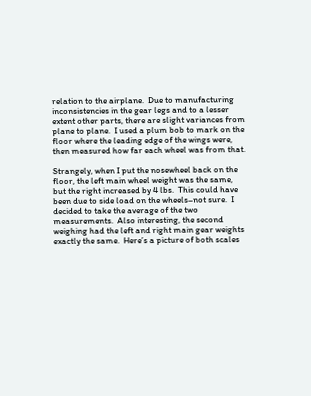relation to the airplane.  Due to manufacturing inconsistencies in the gear legs and to a lesser extent other parts, there are slight variances from plane to plane.  I used a plum bob to mark on the floor where the leading edge of the wings were, then measured how far each wheel was from that.

Strangely, when I put the nosewheel back on the floor, the left main wheel weight was the same, but the right increased by 4 lbs.  This could have been due to side load on the wheels–not sure.  I decided to take the average of the two measurements.  Also interesting, the second weighing had the left and right main gear weights exactly the same.  Here’s a picture of both scales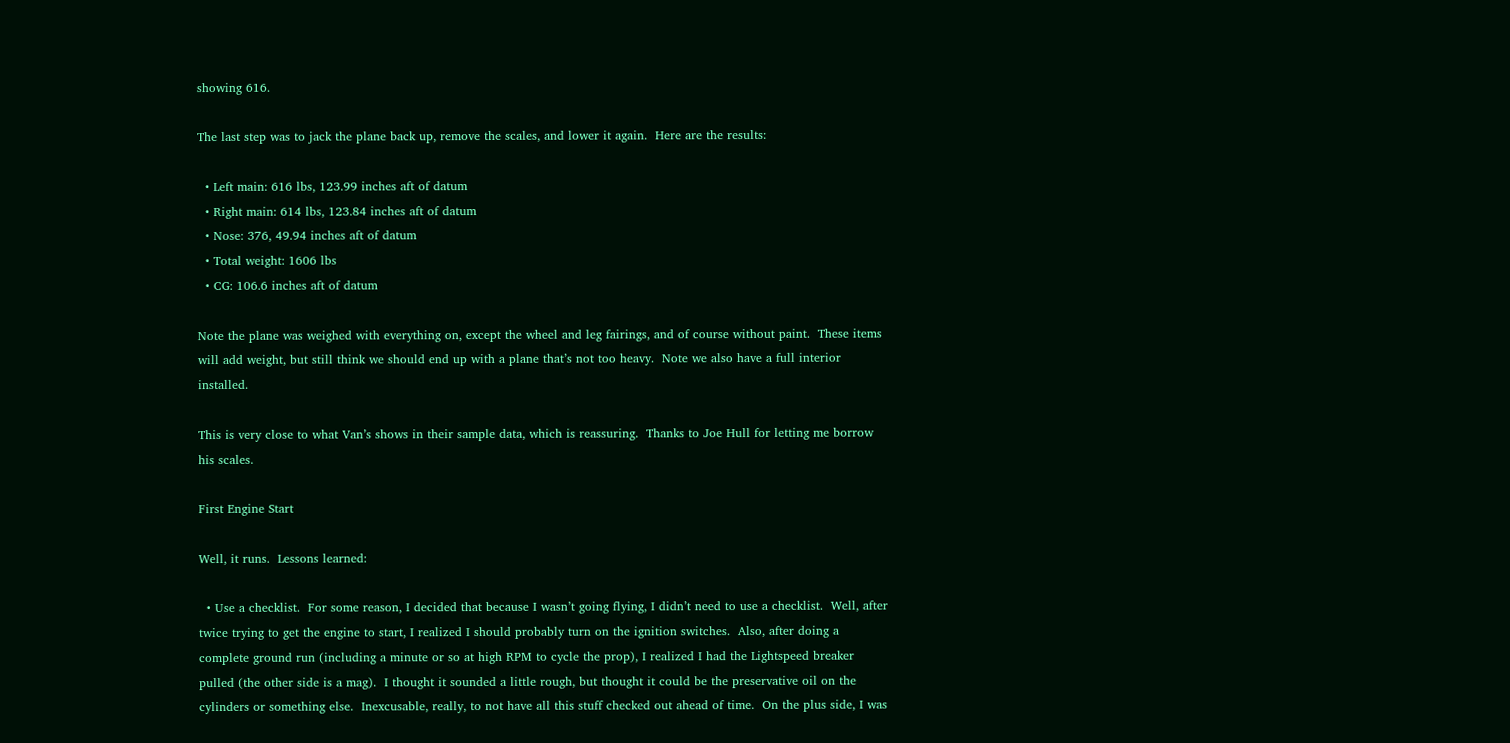showing 616.

The last step was to jack the plane back up, remove the scales, and lower it again.  Here are the results:

  • Left main: 616 lbs, 123.99 inches aft of datum
  • Right main: 614 lbs, 123.84 inches aft of datum
  • Nose: 376, 49.94 inches aft of datum
  • Total weight: 1606 lbs
  • CG: 106.6 inches aft of datum

Note the plane was weighed with everything on, except the wheel and leg fairings, and of course without paint.  These items will add weight, but still think we should end up with a plane that’s not too heavy.  Note we also have a full interior installed.

This is very close to what Van’s shows in their sample data, which is reassuring.  Thanks to Joe Hull for letting me borrow his scales.

First Engine Start

Well, it runs.  Lessons learned:

  • Use a checklist.  For some reason, I decided that because I wasn’t going flying, I didn’t need to use a checklist.  Well, after twice trying to get the engine to start, I realized I should probably turn on the ignition switches.  Also, after doing a complete ground run (including a minute or so at high RPM to cycle the prop), I realized I had the Lightspeed breaker pulled (the other side is a mag).  I thought it sounded a little rough, but thought it could be the preservative oil on the cylinders or something else.  Inexcusable, really, to not have all this stuff checked out ahead of time.  On the plus side, I was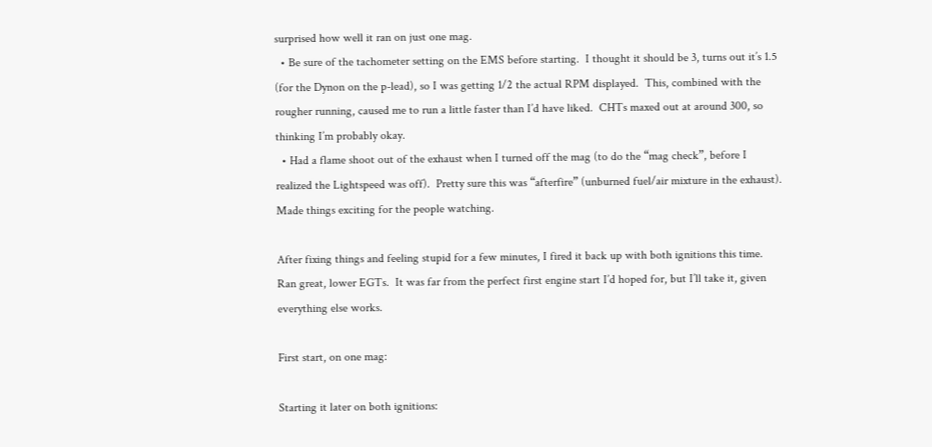surprised how well it ran on just one mag.
  • Be sure of the tachometer setting on the EMS before starting.  I thought it should be 3, turns out it’s 1.5 (for the Dynon on the p-lead), so I was getting 1/2 the actual RPM displayed.  This, combined with the rougher running, caused me to run a little faster than I’d have liked.  CHTs maxed out at around 300, so thinking I’m probably okay.
  • Had a flame shoot out of the exhaust when I turned off the mag (to do the “mag check”, before I realized the Lightspeed was off).  Pretty sure this was “afterfire” (unburned fuel/air mixture in the exhaust).  Made things exciting for the people watching.

After fixing things and feeling stupid for a few minutes, I fired it back up with both ignitions this time.  Ran great, lower EGTs.  It was far from the perfect first engine start I’d hoped for, but I’ll take it, given everything else works.

First start, on one mag:

Starting it later on both ignitions: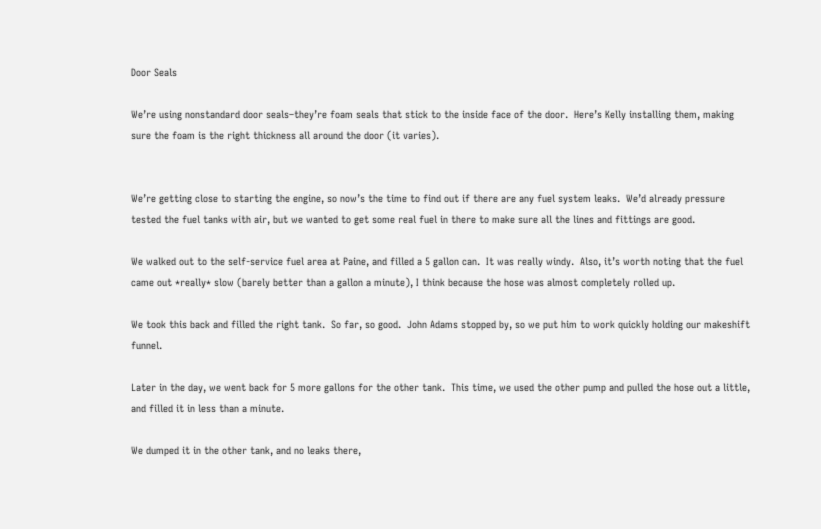Door Seals

We’re using nonstandard door seals–they’re foam seals that stick to the inside face of the door.  Here’s Kelly installing them, making sure the foam is the right thickness all around the door (it varies).


We’re getting close to starting the engine, so now’s the time to find out if there are any fuel system leaks.  We’d already pressure tested the fuel tanks with air, but we wanted to get some real fuel in there to make sure all the lines and fittings are good.

We walked out to the self-service fuel area at Paine, and filled a 5 gallon can.  It was really windy.  Also, it’s worth noting that the fuel came out *really* slow (barely better than a gallon a minute), I think because the hose was almost completely rolled up.

We took this back and filled the right tank.  So far, so good.  John Adams stopped by, so we put him to work quickly holding our makeshift funnel.

Later in the day, we went back for 5 more gallons for the other tank.  This time, we used the other pump and pulled the hose out a little, and filled it in less than a minute.

We dumped it in the other tank, and no leaks there,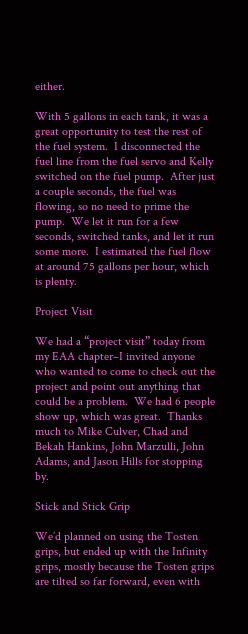either.

With 5 gallons in each tank, it was a great opportunity to test the rest of the fuel system.  I disconnected the fuel line from the fuel servo and Kelly switched on the fuel pump.  After just a couple seconds, the fuel was flowing, so no need to prime the pump.  We let it run for a few seconds, switched tanks, and let it run some more.  I estimated the fuel flow at around 75 gallons per hour, which is plenty.

Project Visit

We had a “project visit” today from my EAA chapter–I invited anyone who wanted to come to check out the project and point out anything that could be a problem.  We had 6 people show up, which was great.  Thanks much to Mike Culver, Chad and Bekah Hankins, John Marzulli, John Adams, and Jason Hills for stopping by.

Stick and Stick Grip

We’d planned on using the Tosten grips, but ended up with the Infinity grips, mostly because the Tosten grips are tilted so far forward, even with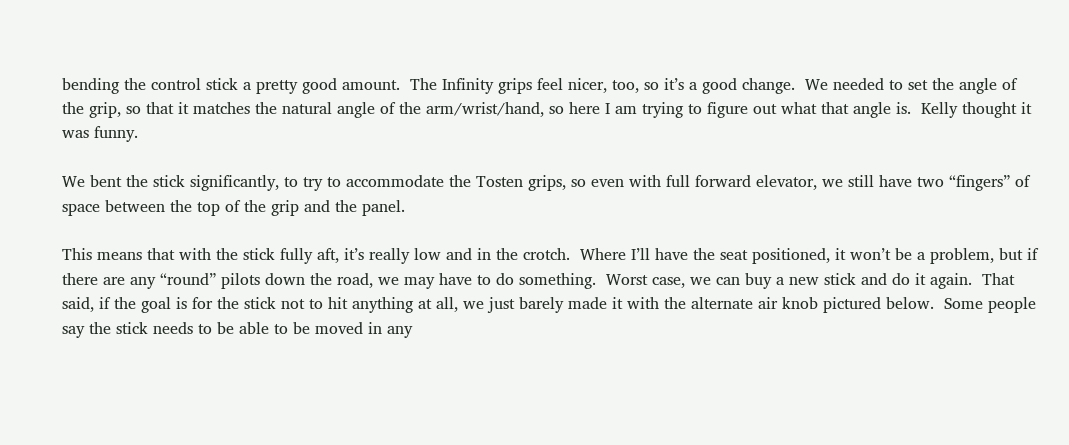bending the control stick a pretty good amount.  The Infinity grips feel nicer, too, so it’s a good change.  We needed to set the angle of the grip, so that it matches the natural angle of the arm/wrist/hand, so here I am trying to figure out what that angle is.  Kelly thought it was funny.

We bent the stick significantly, to try to accommodate the Tosten grips, so even with full forward elevator, we still have two “fingers” of space between the top of the grip and the panel.

This means that with the stick fully aft, it’s really low and in the crotch.  Where I’ll have the seat positioned, it won’t be a problem, but if there are any “round” pilots down the road, we may have to do something.  Worst case, we can buy a new stick and do it again.  That said, if the goal is for the stick not to hit anything at all, we just barely made it with the alternate air knob pictured below.  Some people say the stick needs to be able to be moved in any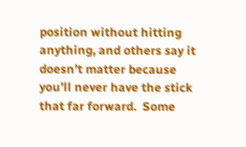position without hitting anything, and others say it doesn’t matter because you’ll never have the stick that far forward.  Some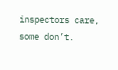inspectors care, some don’t.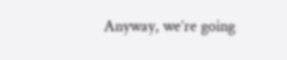Anyway, we’re going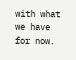with what we have for now.